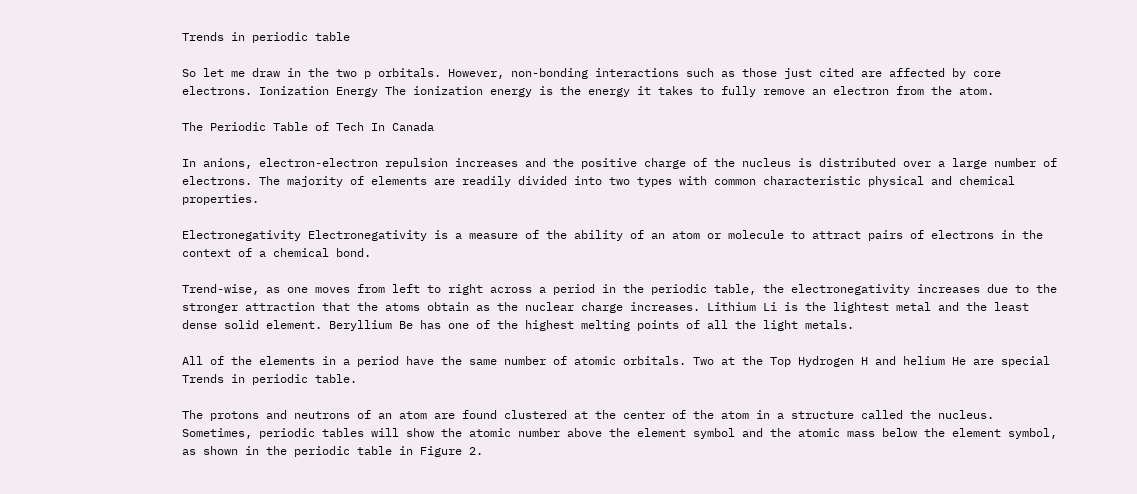Trends in periodic table

So let me draw in the two p orbitals. However, non-bonding interactions such as those just cited are affected by core electrons. Ionization Energy The ionization energy is the energy it takes to fully remove an electron from the atom.

The Periodic Table of Tech In Canada

In anions, electron-electron repulsion increases and the positive charge of the nucleus is distributed over a large number of electrons. The majority of elements are readily divided into two types with common characteristic physical and chemical properties.

Electronegativity Electronegativity is a measure of the ability of an atom or molecule to attract pairs of electrons in the context of a chemical bond.

Trend-wise, as one moves from left to right across a period in the periodic table, the electronegativity increases due to the stronger attraction that the atoms obtain as the nuclear charge increases. Lithium Li is the lightest metal and the least dense solid element. Beryllium Be has one of the highest melting points of all the light metals.

All of the elements in a period have the same number of atomic orbitals. Two at the Top Hydrogen H and helium He are special Trends in periodic table.

The protons and neutrons of an atom are found clustered at the center of the atom in a structure called the nucleus. Sometimes, periodic tables will show the atomic number above the element symbol and the atomic mass below the element symbol, as shown in the periodic table in Figure 2.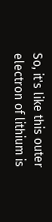So, it's like this outer electron of lithium is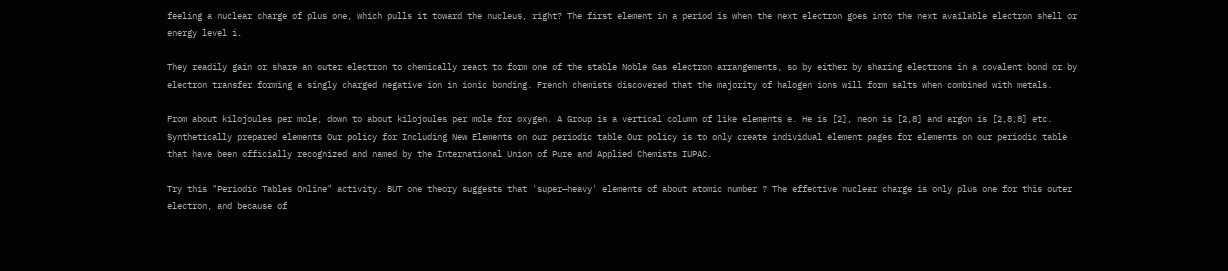feeling a nuclear charge of plus one, which pulls it toward the nucleus, right? The first element in a period is when the next electron goes into the next available electron shell or energy level i.

They readily gain or share an outer electron to chemically react to form one of the stable Noble Gas electron arrangements, so by either by sharing electrons in a covalent bond or by electron transfer forming a singly charged negative ion in ionic bonding. French chemists discovered that the majority of halogen ions will form salts when combined with metals.

From about kilojoules per mole, down to about kilojoules per mole for oxygen. A Group is a vertical column of like elements e. He is [2], neon is [2,8] and argon is [2,8,8] etc. Synthetically prepared elements Our policy for Including New Elements on our periodic table Our policy is to only create individual element pages for elements on our periodic table that have been officially recognized and named by the International Union of Pure and Applied Chemists IUPAC.

Try this "Periodic Tables Online" activity. BUT one theory suggests that 'super—heavy' elements of about atomic number ? The effective nuclear charge is only plus one for this outer electron, and because of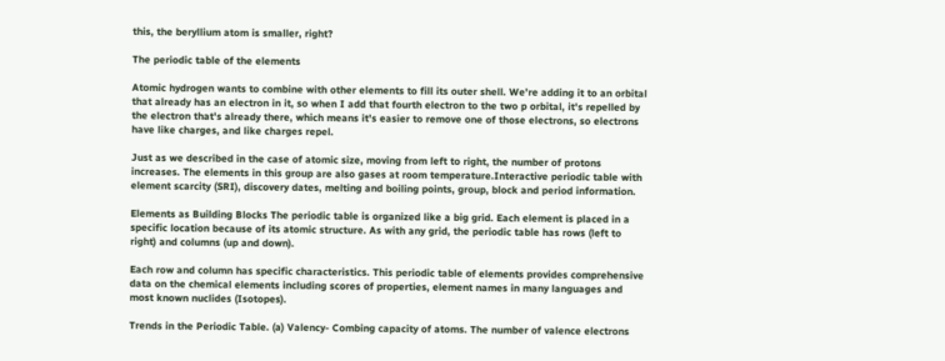this, the beryllium atom is smaller, right?

The periodic table of the elements

Atomic hydrogen wants to combine with other elements to fill its outer shell. We're adding it to an orbital that already has an electron in it, so when I add that fourth electron to the two p orbital, it's repelled by the electron that's already there, which means it's easier to remove one of those electrons, so electrons have like charges, and like charges repel.

Just as we described in the case of atomic size, moving from left to right, the number of protons increases. The elements in this group are also gases at room temperature.Interactive periodic table with element scarcity (SRI), discovery dates, melting and boiling points, group, block and period information.

Elements as Building Blocks The periodic table is organized like a big grid. Each element is placed in a specific location because of its atomic structure. As with any grid, the periodic table has rows (left to right) and columns (up and down).

Each row and column has specific characteristics. This periodic table of elements provides comprehensive data on the chemical elements including scores of properties, element names in many languages and most known nuclides (Isotopes).

Trends in the Periodic Table. (a) Valency- Combing capacity of atoms. The number of valence electrons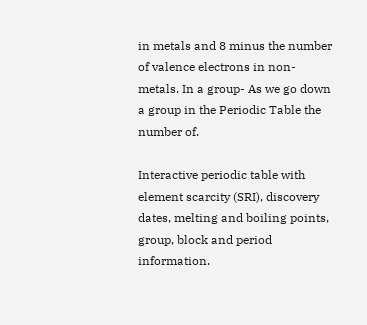in metals and 8 minus the number of valence electrons in non-metals. In a group- As we go down a group in the Periodic Table the number of.

Interactive periodic table with element scarcity (SRI), discovery dates, melting and boiling points, group, block and period information.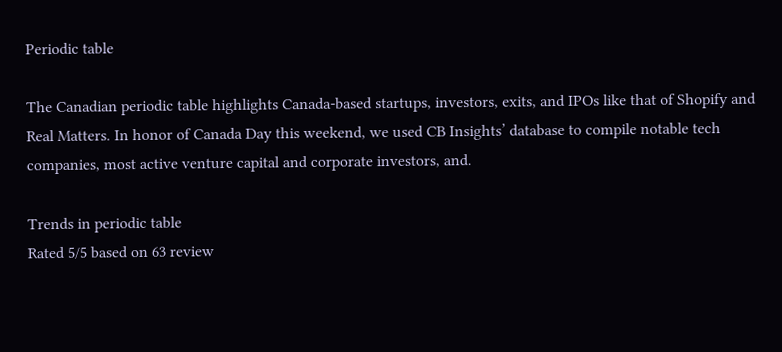Periodic table

The Canadian periodic table highlights Canada-based startups, investors, exits, and IPOs like that of Shopify and Real Matters. In honor of Canada Day this weekend, we used CB Insights’ database to compile notable tech companies, most active venture capital and corporate investors, and.

Trends in periodic table
Rated 5/5 based on 63 review